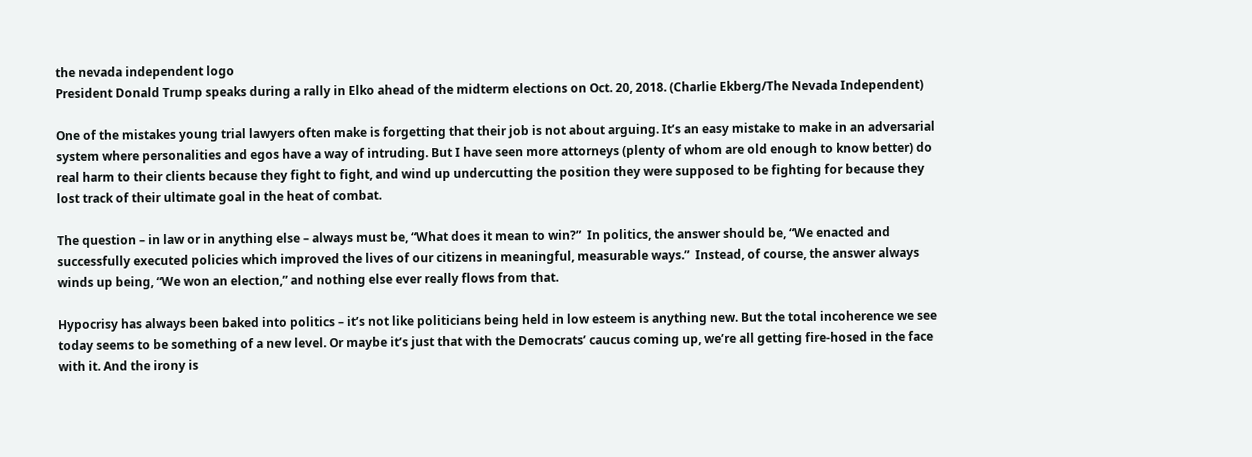the nevada independent logo
President Donald Trump speaks during a rally in Elko ahead of the midterm elections on Oct. 20, 2018. (Charlie Ekberg/The Nevada Independent)

One of the mistakes young trial lawyers often make is forgetting that their job is not about arguing. It’s an easy mistake to make in an adversarial system where personalities and egos have a way of intruding. But I have seen more attorneys (plenty of whom are old enough to know better) do real harm to their clients because they fight to fight, and wind up undercutting the position they were supposed to be fighting for because they lost track of their ultimate goal in the heat of combat.

The question – in law or in anything else – always must be, “What does it mean to win?”  In politics, the answer should be, “We enacted and successfully executed policies which improved the lives of our citizens in meaningful, measurable ways.”  Instead, of course, the answer always winds up being, “We won an election,” and nothing else ever really flows from that.

Hypocrisy has always been baked into politics – it’s not like politicians being held in low esteem is anything new. But the total incoherence we see today seems to be something of a new level. Or maybe it’s just that with the Democrats’ caucus coming up, we’re all getting fire-hosed in the face with it. And the irony is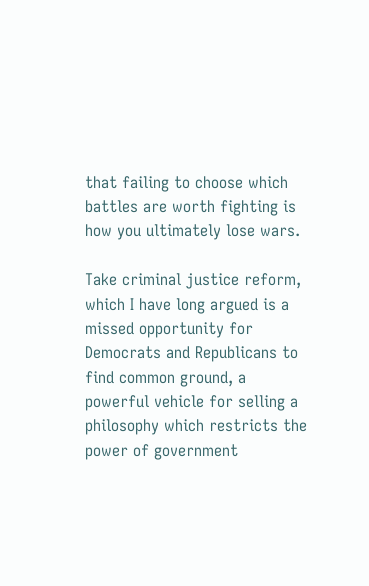that failing to choose which battles are worth fighting is how you ultimately lose wars.

Take criminal justice reform, which I have long argued is a missed opportunity for Democrats and Republicans to find common ground, a powerful vehicle for selling a philosophy which restricts the power of government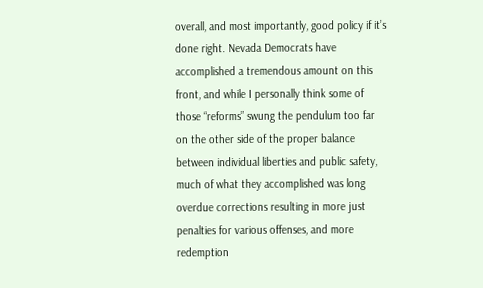overall, and most importantly, good policy if it’s done right. Nevada Democrats have accomplished a tremendous amount on this front, and while I personally think some of those “reforms” swung the pendulum too far on the other side of the proper balance between individual liberties and public safety, much of what they accomplished was long overdue corrections resulting in more just penalties for various offenses, and more redemption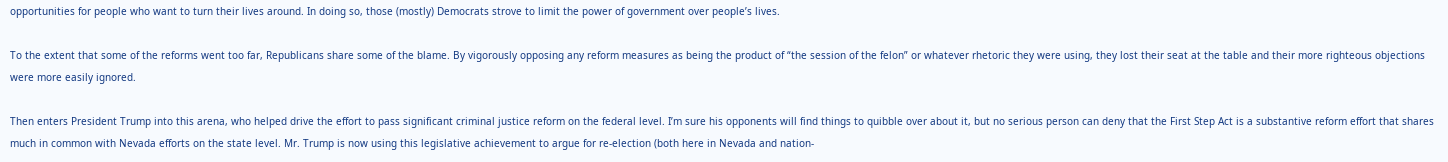opportunities for people who want to turn their lives around. In doing so, those (mostly) Democrats strove to limit the power of government over people’s lives.

To the extent that some of the reforms went too far, Republicans share some of the blame. By vigorously opposing any reform measures as being the product of “the session of the felon” or whatever rhetoric they were using, they lost their seat at the table and their more righteous objections were more easily ignored.

Then enters President Trump into this arena, who helped drive the effort to pass significant criminal justice reform on the federal level. I’m sure his opponents will find things to quibble over about it, but no serious person can deny that the First Step Act is a substantive reform effort that shares much in common with Nevada efforts on the state level. Mr. Trump is now using this legislative achievement to argue for re-election (both here in Nevada and nation-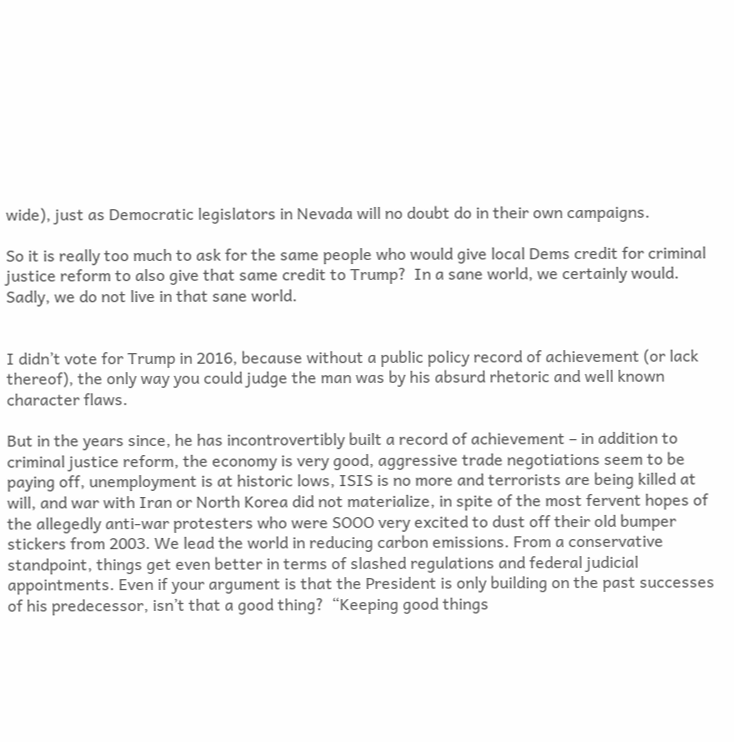wide), just as Democratic legislators in Nevada will no doubt do in their own campaigns.

So it is really too much to ask for the same people who would give local Dems credit for criminal justice reform to also give that same credit to Trump?  In a sane world, we certainly would. Sadly, we do not live in that sane world.


I didn’t vote for Trump in 2016, because without a public policy record of achievement (or lack thereof), the only way you could judge the man was by his absurd rhetoric and well known character flaws.

But in the years since, he has incontrovertibly built a record of achievement – in addition to criminal justice reform, the economy is very good, aggressive trade negotiations seem to be paying off, unemployment is at historic lows, ISIS is no more and terrorists are being killed at will, and war with Iran or North Korea did not materialize, in spite of the most fervent hopes of the allegedly anti-war protesters who were SOOO very excited to dust off their old bumper stickers from 2003. We lead the world in reducing carbon emissions. From a conservative standpoint, things get even better in terms of slashed regulations and federal judicial appointments. Even if your argument is that the President is only building on the past successes of his predecessor, isn’t that a good thing?  “Keeping good things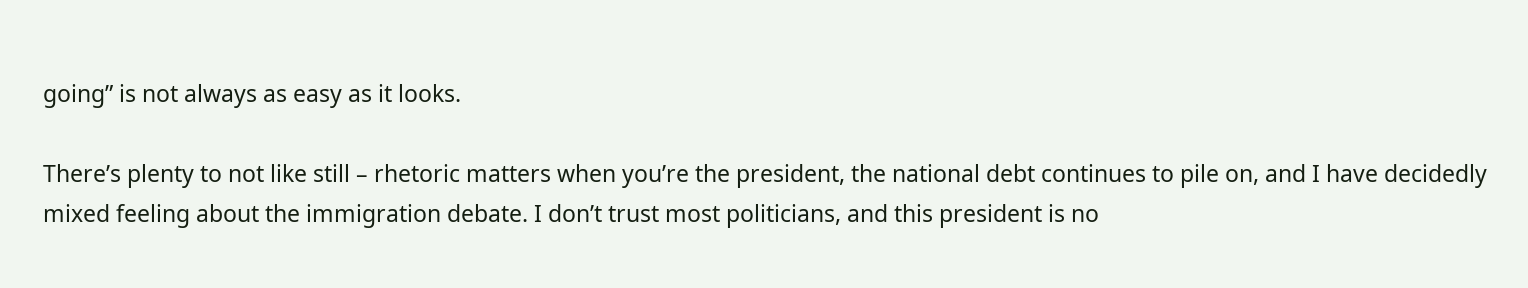going” is not always as easy as it looks.

There’s plenty to not like still – rhetoric matters when you’re the president, the national debt continues to pile on, and I have decidedly mixed feeling about the immigration debate. I don’t trust most politicians, and this president is no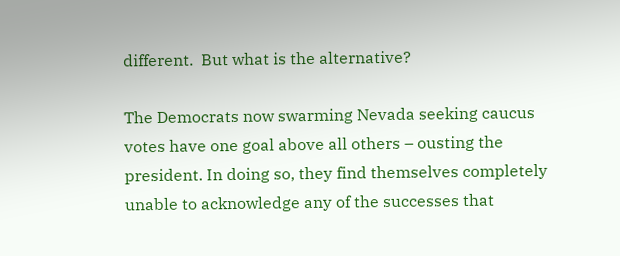different.  But what is the alternative?

The Democrats now swarming Nevada seeking caucus votes have one goal above all others – ousting the president. In doing so, they find themselves completely unable to acknowledge any of the successes that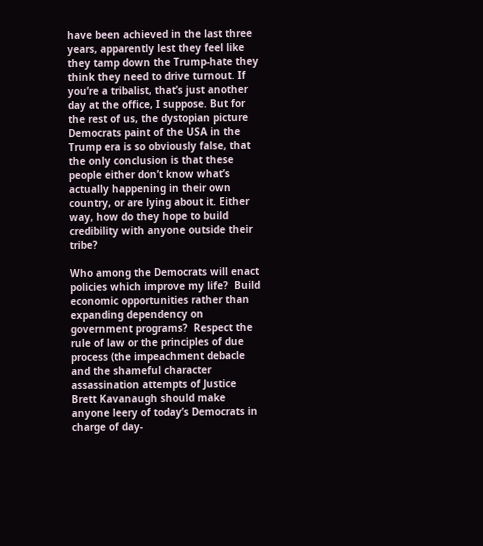have been achieved in the last three years, apparently lest they feel like they tamp down the Trump-hate they think they need to drive turnout. If you’re a tribalist, that’s just another day at the office, I suppose. But for the rest of us, the dystopian picture Democrats paint of the USA in the Trump era is so obviously false, that the only conclusion is that these people either don’t know what’s actually happening in their own country, or are lying about it. Either way, how do they hope to build credibility with anyone outside their tribe?

Who among the Democrats will enact policies which improve my life?  Build economic opportunities rather than expanding dependency on government programs?  Respect the rule of law or the principles of due process (the impeachment debacle and the shameful character assassination attempts of Justice Brett Kavanaugh should make anyone leery of today’s Democrats in charge of day-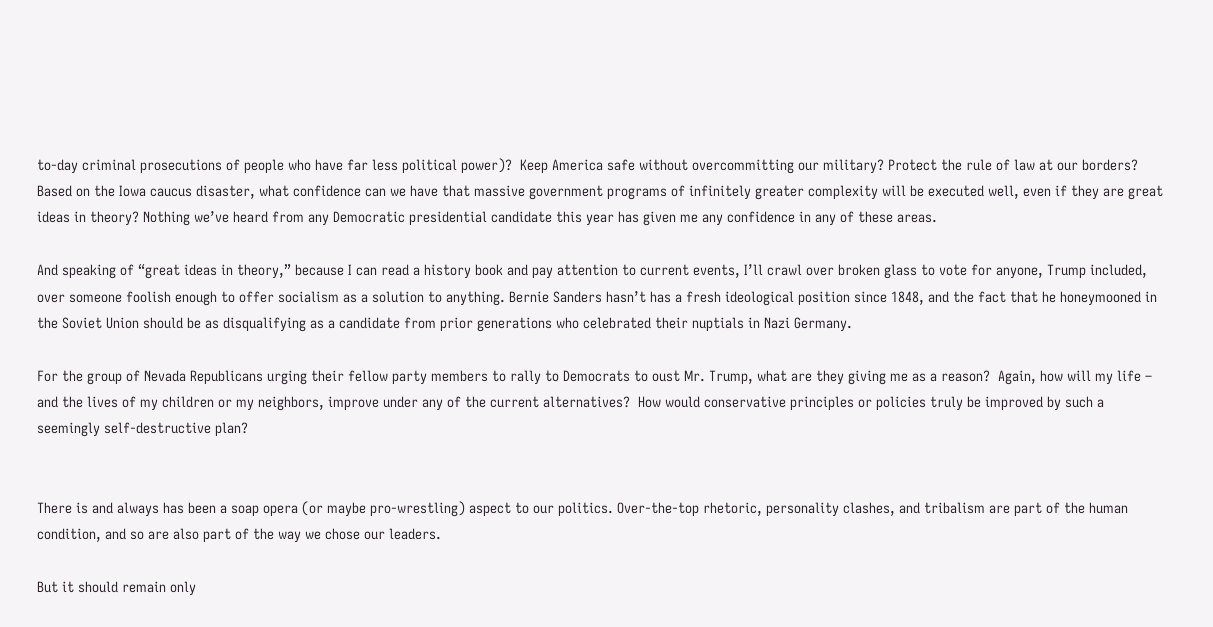to-day criminal prosecutions of people who have far less political power)?  Keep America safe without overcommitting our military? Protect the rule of law at our borders? Based on the Iowa caucus disaster, what confidence can we have that massive government programs of infinitely greater complexity will be executed well, even if they are great ideas in theory? Nothing we’ve heard from any Democratic presidential candidate this year has given me any confidence in any of these areas.

And speaking of “great ideas in theory,” because I can read a history book and pay attention to current events, I’ll crawl over broken glass to vote for anyone, Trump included, over someone foolish enough to offer socialism as a solution to anything. Bernie Sanders hasn’t has a fresh ideological position since 1848, and the fact that he honeymooned in the Soviet Union should be as disqualifying as a candidate from prior generations who celebrated their nuptials in Nazi Germany.

For the group of Nevada Republicans urging their fellow party members to rally to Democrats to oust Mr. Trump, what are they giving me as a reason?  Again, how will my life – and the lives of my children or my neighbors, improve under any of the current alternatives?  How would conservative principles or policies truly be improved by such a seemingly self-destructive plan?


There is and always has been a soap opera (or maybe pro-wrestling) aspect to our politics. Over-the-top rhetoric, personality clashes, and tribalism are part of the human condition, and so are also part of the way we chose our leaders.

But it should remain only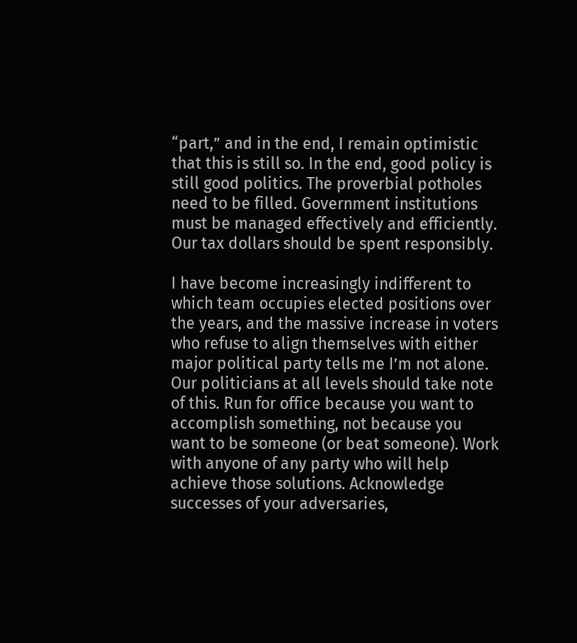“part,” and in the end, I remain optimistic that this is still so. In the end, good policy is still good politics. The proverbial potholes need to be filled. Government institutions must be managed effectively and efficiently. Our tax dollars should be spent responsibly.

I have become increasingly indifferent to which team occupies elected positions over the years, and the massive increase in voters who refuse to align themselves with either major political party tells me I’m not alone. Our politicians at all levels should take note of this. Run for office because you want to accomplish something, not because you want to be someone (or beat someone). Work with anyone of any party who will help achieve those solutions. Acknowledge successes of your adversaries,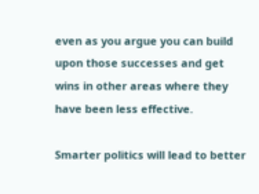even as you argue you can build upon those successes and get wins in other areas where they have been less effective.

Smarter politics will lead to better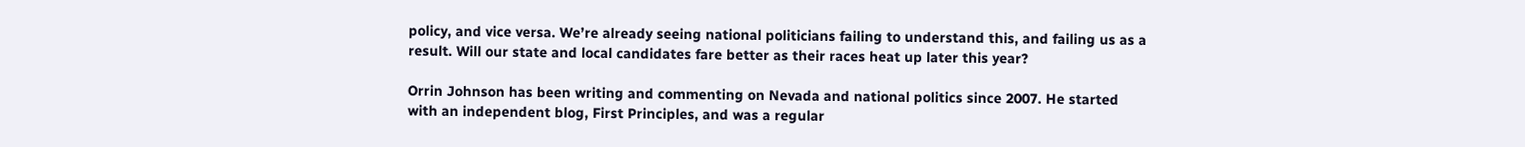policy, and vice versa. We’re already seeing national politicians failing to understand this, and failing us as a result. Will our state and local candidates fare better as their races heat up later this year?

Orrin Johnson has been writing and commenting on Nevada and national politics since 2007. He started with an independent blog, First Principles, and was a regular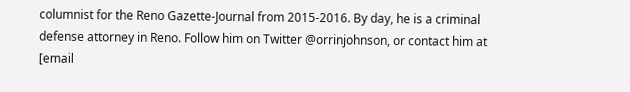columnist for the Reno Gazette-Journal from 2015-2016. By day, he is a criminal defense attorney in Reno. Follow him on Twitter @orrinjohnson, or contact him at [email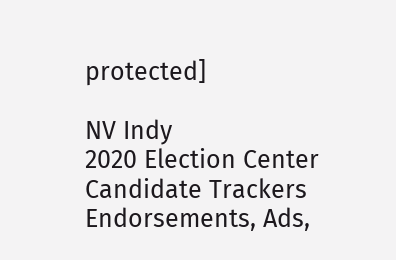protected]

NV Indy
2020 Election Center
Candidate Trackers
Endorsements, Ads,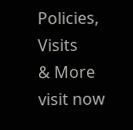Policies, Visits
& More
visit now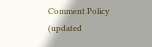Comment Policy (updated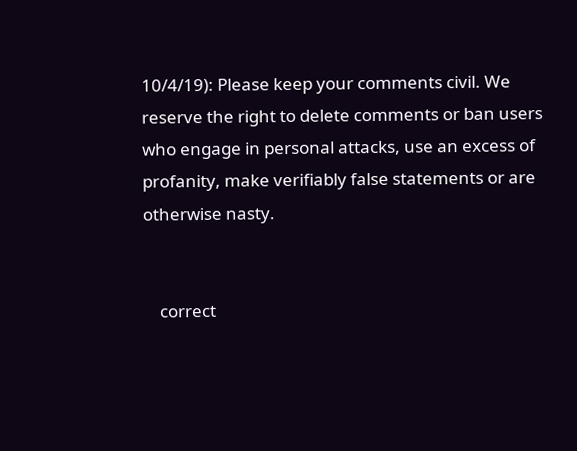10/4/19): Please keep your comments civil. We reserve the right to delete comments or ban users who engage in personal attacks, use an excess of profanity, make verifiably false statements or are otherwise nasty.


    correct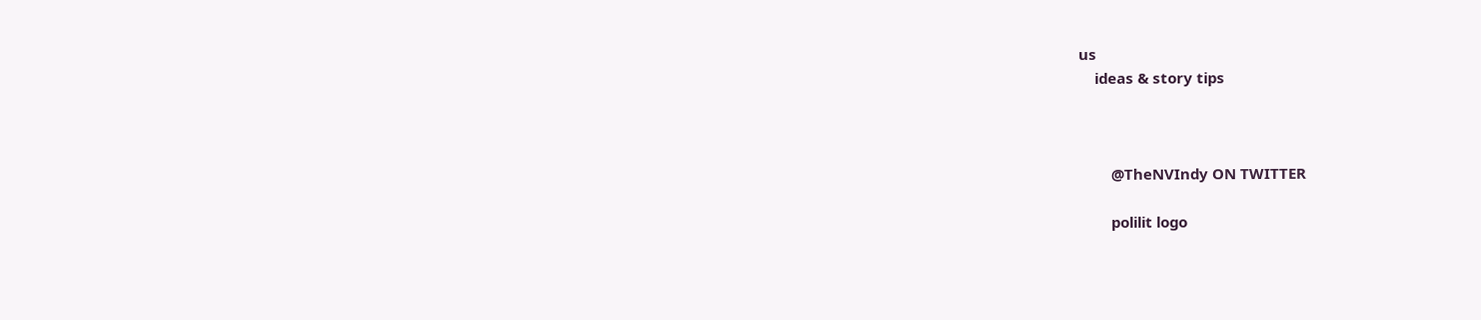us
    ideas & story tips



        @TheNVIndy ON TWITTER

        polilit logo